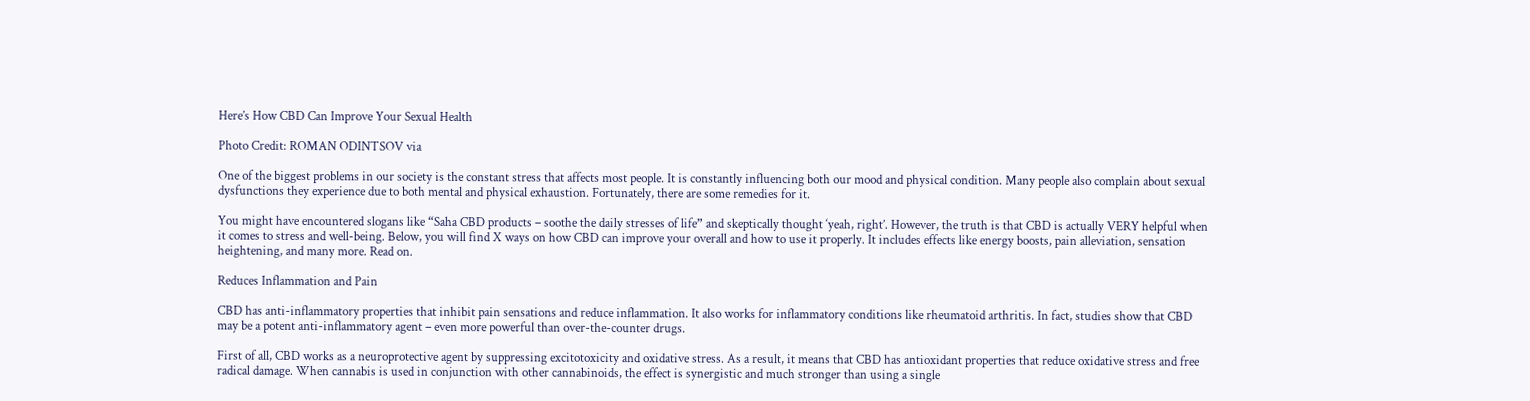Here’s How CBD Can Improve Your Sexual Health

Photo Credit: ROMAN ODINTSOV via

One of the biggest problems in our society is the constant stress that affects most people. It is constantly influencing both our mood and physical condition. Many people also complain about sexual dysfunctions they experience due to both mental and physical exhaustion. Fortunately, there are some remedies for it.

You might have encountered slogans like “Saha CBD products – soothe the daily stresses of life” and skeptically thought ‘yeah, right’. However, the truth is that CBD is actually VERY helpful when it comes to stress and well-being. Below, you will find X ways on how CBD can improve your overall and how to use it properly. It includes effects like energy boosts, pain alleviation, sensation heightening, and many more. Read on.

Reduces Inflammation and Pain

CBD has anti-inflammatory properties that inhibit pain sensations and reduce inflammation. It also works for inflammatory conditions like rheumatoid arthritis. In fact, studies show that CBD may be a potent anti-inflammatory agent – even more powerful than over-the-counter drugs.

First of all, CBD works as a neuroprotective agent by suppressing excitotoxicity and oxidative stress. As a result, it means that CBD has antioxidant properties that reduce oxidative stress and free radical damage. When cannabis is used in conjunction with other cannabinoids, the effect is synergistic and much stronger than using a single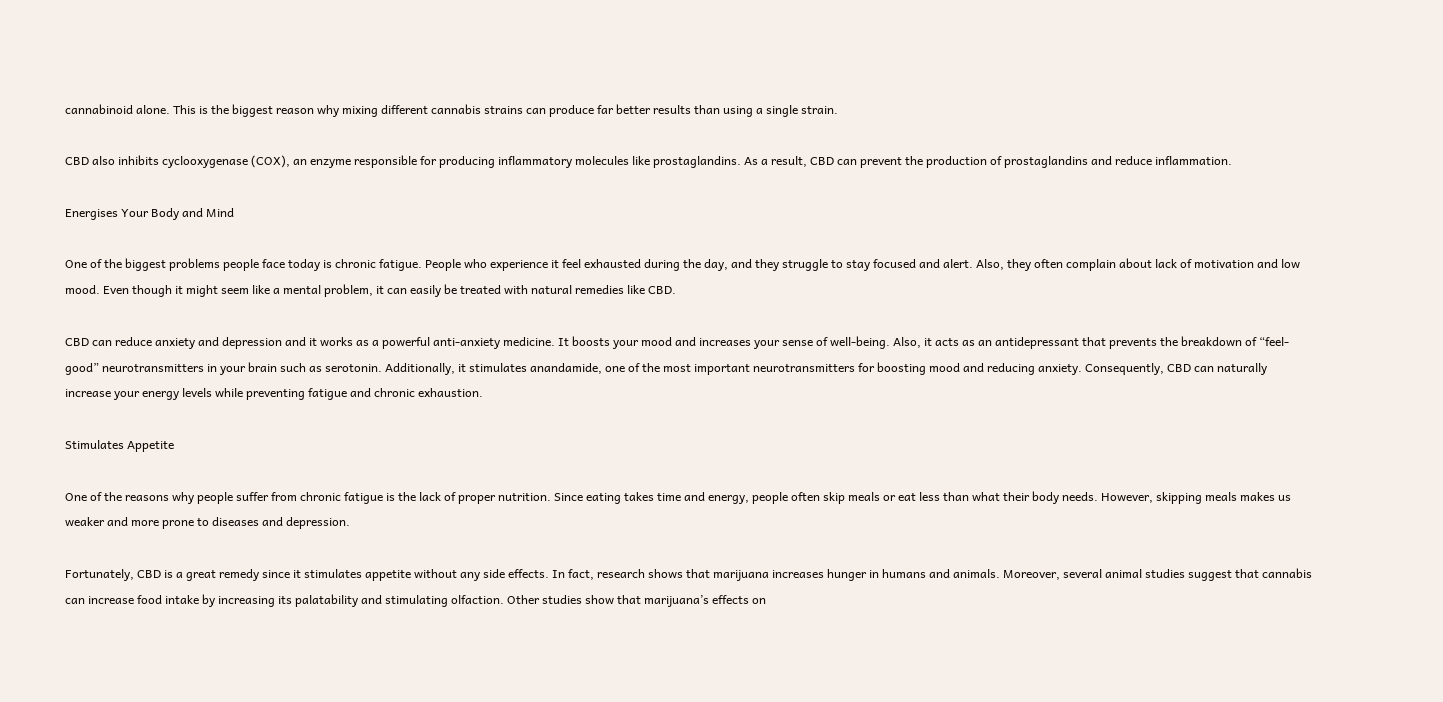cannabinoid alone. This is the biggest reason why mixing different cannabis strains can produce far better results than using a single strain.

CBD also inhibits cyclooxygenase (COX), an enzyme responsible for producing inflammatory molecules like prostaglandins. As a result, CBD can prevent the production of prostaglandins and reduce inflammation.

Energises Your Body and Mind

One of the biggest problems people face today is chronic fatigue. People who experience it feel exhausted during the day, and they struggle to stay focused and alert. Also, they often complain about lack of motivation and low mood. Even though it might seem like a mental problem, it can easily be treated with natural remedies like CBD.

CBD can reduce anxiety and depression and it works as a powerful anti-anxiety medicine. It boosts your mood and increases your sense of well-being. Also, it acts as an antidepressant that prevents the breakdown of “feel-good” neurotransmitters in your brain such as serotonin. Additionally, it stimulates anandamide, one of the most important neurotransmitters for boosting mood and reducing anxiety. Consequently, CBD can naturally increase your energy levels while preventing fatigue and chronic exhaustion.

Stimulates Appetite

One of the reasons why people suffer from chronic fatigue is the lack of proper nutrition. Since eating takes time and energy, people often skip meals or eat less than what their body needs. However, skipping meals makes us weaker and more prone to diseases and depression.

Fortunately, CBD is a great remedy since it stimulates appetite without any side effects. In fact, research shows that marijuana increases hunger in humans and animals. Moreover, several animal studies suggest that cannabis can increase food intake by increasing its palatability and stimulating olfaction. Other studies show that marijuana’s effects on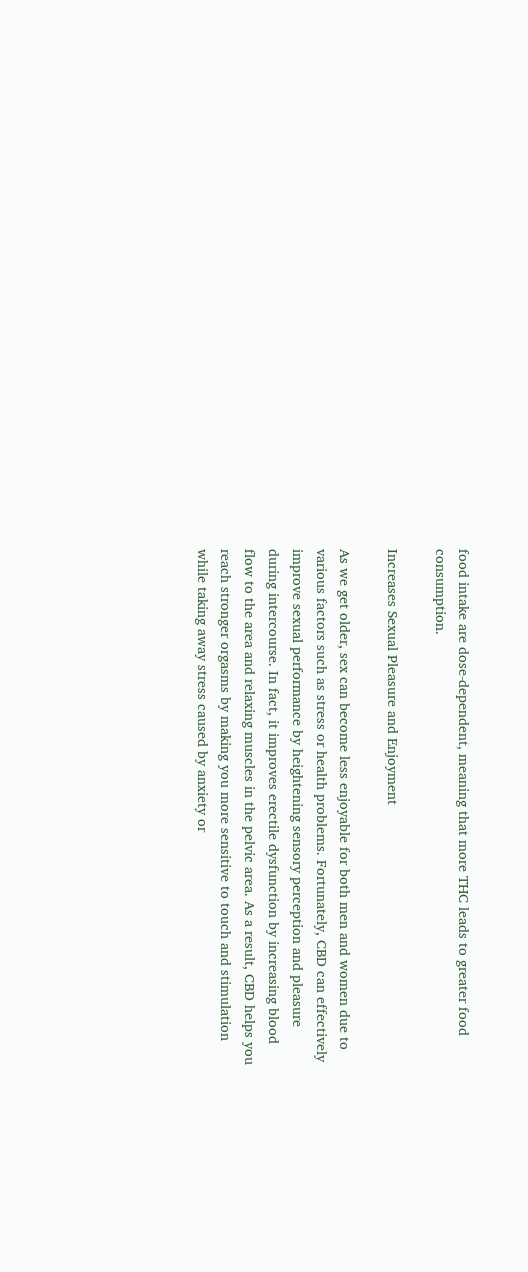food intake are dose-dependent, meaning that more THC leads to greater food consumption.

Increases Sexual Pleasure and Enjoyment

As we get older, sex can become less enjoyable for both men and women due to various factors such as stress or health problems. Fortunately, CBD can effectively improve sexual performance by heightening sensory perception and pleasure during intercourse. In fact, it improves erectile dysfunction by increasing blood flow to the area and relaxing muscles in the pelvic area. As a result, CBD helps you reach stronger orgasms by making you more sensitive to touch and stimulation while taking away stress caused by anxiety or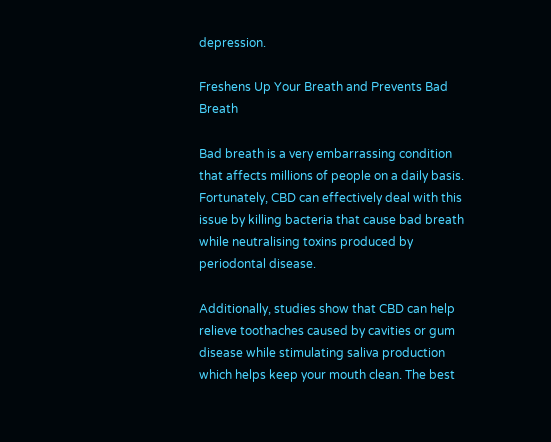depression.

Freshens Up Your Breath and Prevents Bad Breath

Bad breath is a very embarrassing condition that affects millions of people on a daily basis. Fortunately, CBD can effectively deal with this issue by killing bacteria that cause bad breath while neutralising toxins produced by periodontal disease.

Additionally, studies show that CBD can help relieve toothaches caused by cavities or gum disease while stimulating saliva production which helps keep your mouth clean. The best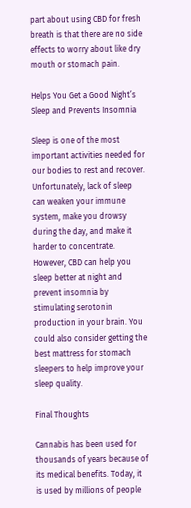part about using CBD for fresh breath is that there are no side effects to worry about like dry mouth or stomach pain.

Helps You Get a Good Night’s Sleep and Prevents Insomnia

Sleep is one of the most important activities needed for our bodies to rest and recover. Unfortunately, lack of sleep can weaken your immune system, make you drowsy during the day, and make it harder to concentrate. However, CBD can help you sleep better at night and prevent insomnia by stimulating serotonin production in your brain. You could also consider getting the best mattress for stomach sleepers to help improve your sleep quality.

Final Thoughts

Cannabis has been used for thousands of years because of its medical benefits. Today, it is used by millions of people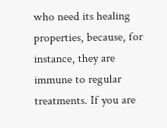who need its healing properties, because, for instance, they are immune to regular treatments. If you are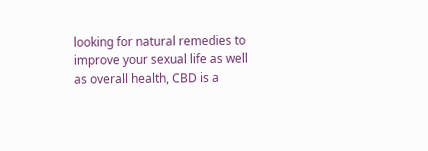looking for natural remedies to improve your sexual life as well as overall health, CBD is a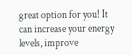great option for you! It can increase your energy levels, improve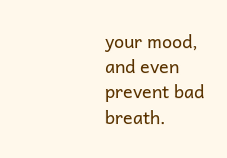your mood, and even prevent bad breath.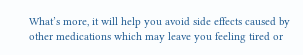What’s more, it will help you avoid side effects caused by other medications which may leave you feeling tired or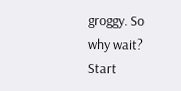groggy. So why wait? Start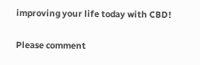improving your life today with CBD!

Please comment